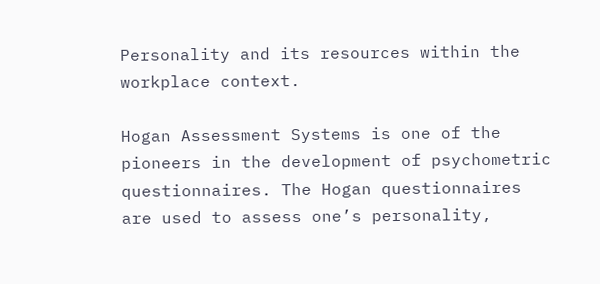Personality and its resources within the workplace context.

Hogan Assessment Systems is one of the pioneers in the development of psychometric questionnaires. The Hogan questionnaires are used to assess one’s personality,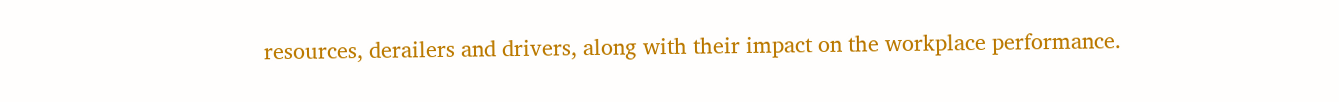resources, derailers and drivers, along with their impact on the workplace performance.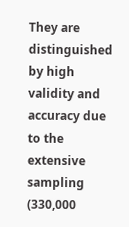They are distinguished by high validity and accuracy due to the extensive sampling (330,000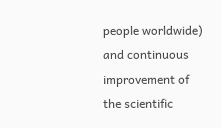people worldwide) and continuous improvement of the scientific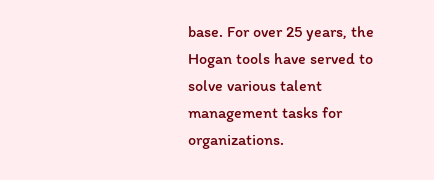base. For over 25 years, the Hogan tools have served to solve various talent management tasks for organizations.